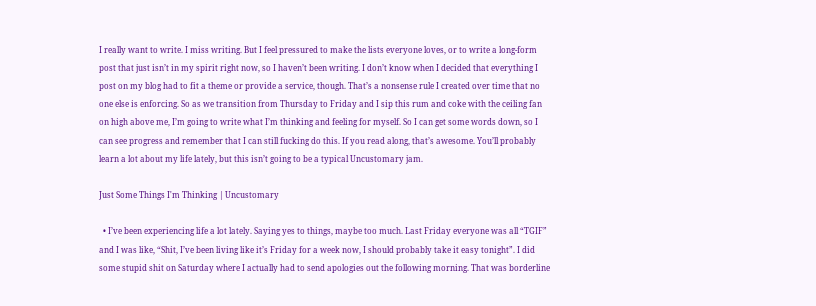I really want to write. I miss writing. But I feel pressured to make the lists everyone loves, or to write a long-form post that just isn’t in my spirit right now, so I haven’t been writing. I don’t know when I decided that everything I post on my blog had to fit a theme or provide a service, though. That’s a nonsense rule I created over time that no one else is enforcing. So as we transition from Thursday to Friday and I sip this rum and coke with the ceiling fan on high above me, I’m going to write what I’m thinking and feeling for myself. So I can get some words down, so I can see progress and remember that I can still fucking do this. If you read along, that’s awesome. You’ll probably learn a lot about my life lately, but this isn’t going to be a typical Uncustomary jam.

Just Some Things I'm Thinking | Uncustomary

  • I’ve been experiencing life a lot lately. Saying yes to things, maybe too much. Last Friday everyone was all “TGIF” and I was like, “Shit, I’ve been living like it’s Friday for a week now, I should probably take it easy tonight”. I did some stupid shit on Saturday where I actually had to send apologies out the following morning. That was borderline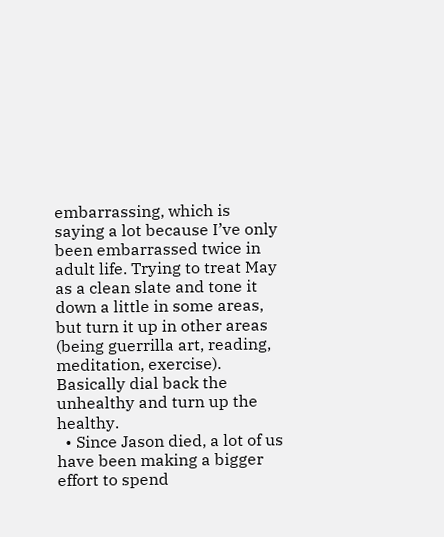embarrassing, which is saying a lot because I’ve only been embarrassed twice in adult life. Trying to treat May as a clean slate and tone it down a little in some areas, but turn it up in other areas (being guerrilla art, reading, meditation, exercise). Basically dial back the unhealthy and turn up the healthy.
  • Since Jason died, a lot of us have been making a bigger effort to spend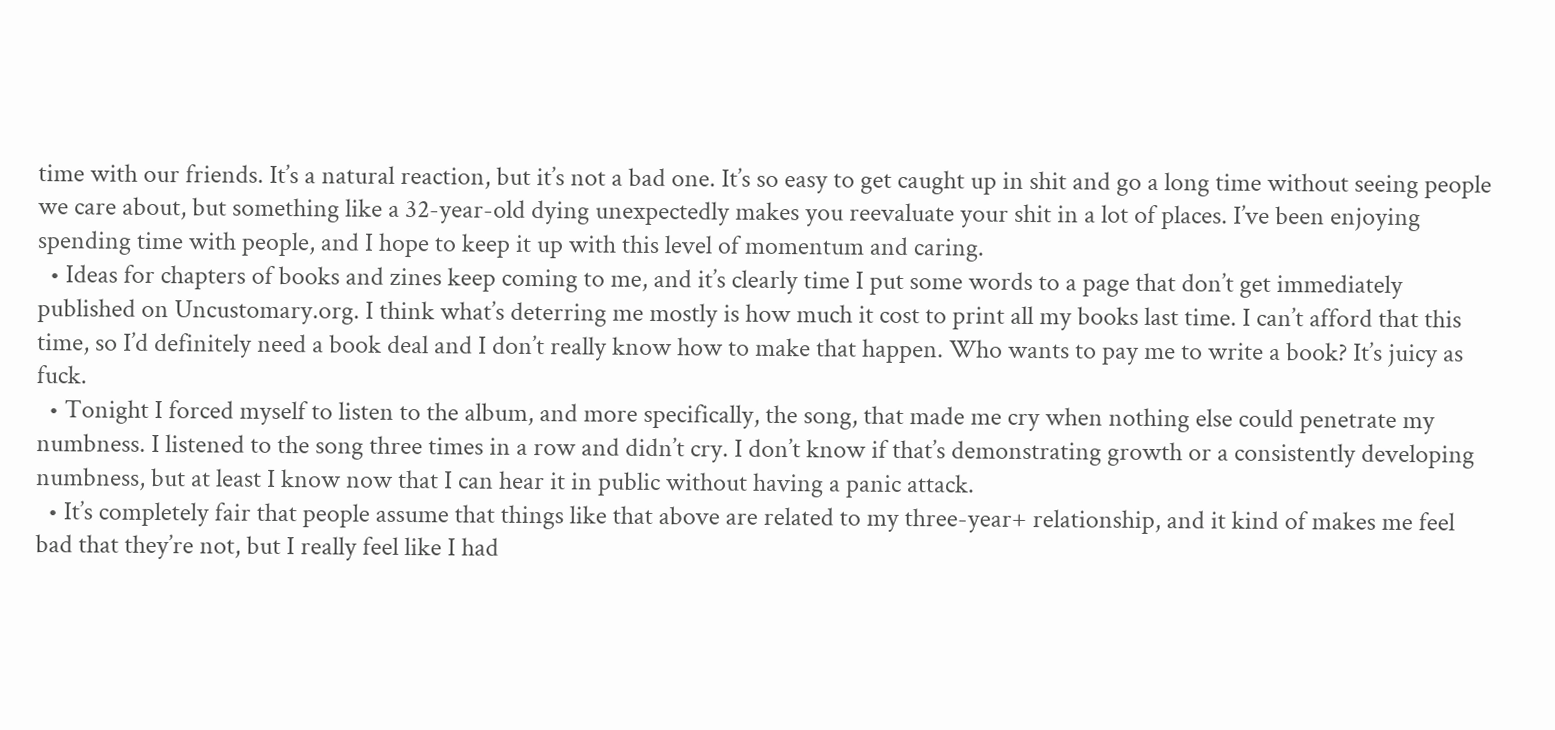time with our friends. It’s a natural reaction, but it’s not a bad one. It’s so easy to get caught up in shit and go a long time without seeing people we care about, but something like a 32-year-old dying unexpectedly makes you reevaluate your shit in a lot of places. I’ve been enjoying spending time with people, and I hope to keep it up with this level of momentum and caring.
  • Ideas for chapters of books and zines keep coming to me, and it’s clearly time I put some words to a page that don’t get immediately published on Uncustomary.org. I think what’s deterring me mostly is how much it cost to print all my books last time. I can’t afford that this time, so I’d definitely need a book deal and I don’t really know how to make that happen. Who wants to pay me to write a book? It’s juicy as fuck.
  • Tonight I forced myself to listen to the album, and more specifically, the song, that made me cry when nothing else could penetrate my numbness. I listened to the song three times in a row and didn’t cry. I don’t know if that’s demonstrating growth or a consistently developing numbness, but at least I know now that I can hear it in public without having a panic attack.
  • It’s completely fair that people assume that things like that above are related to my three-year+ relationship, and it kind of makes me feel bad that they’re not, but I really feel like I had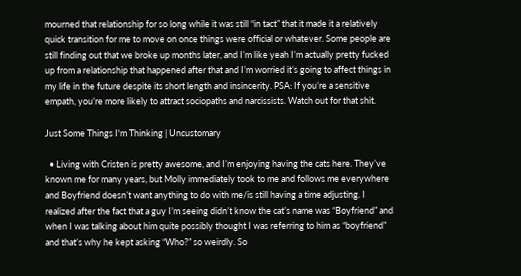mourned that relationship for so long while it was still “in tact” that it made it a relatively quick transition for me to move on once things were official or whatever. Some people are still finding out that we broke up months later, and I’m like yeah I’m actually pretty fucked up from a relationship that happened after that and I’m worried it’s going to affect things in my life in the future despite its short length and insincerity. PSA: If you’re a sensitive empath, you’re more likely to attract sociopaths and narcissists. Watch out for that shit.

Just Some Things I'm Thinking | Uncustomary

  • Living with Cristen is pretty awesome, and I’m enjoying having the cats here. They’ve known me for many years, but Molly immediately took to me and follows me everywhere and Boyfriend doesn’t want anything to do with me/is still having a time adjusting. I realized after the fact that a guy I’m seeing didn’t know the cat’s name was “Boyfriend” and when I was talking about him quite possibly thought I was referring to him as “boyfriend” and that’s why he kept asking “Who?” so weirdly. So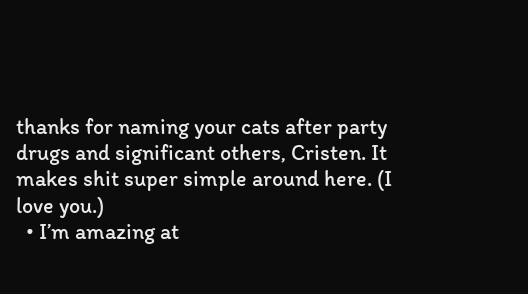thanks for naming your cats after party drugs and significant others, Cristen. It makes shit super simple around here. (I love you.)
  • I’m amazing at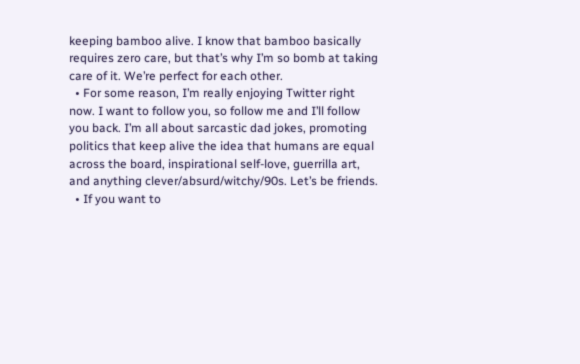keeping bamboo alive. I know that bamboo basically requires zero care, but that’s why I’m so bomb at taking care of it. We’re perfect for each other.
  • For some reason, I’m really enjoying Twitter right now. I want to follow you, so follow me and I’ll follow you back. I’m all about sarcastic dad jokes, promoting politics that keep alive the idea that humans are equal across the board, inspirational self-love, guerrilla art, and anything clever/absurd/witchy/90s. Let’s be friends.
  • If you want to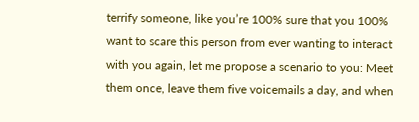terrify someone, like you’re 100% sure that you 100% want to scare this person from ever wanting to interact with you again, let me propose a scenario to you: Meet them once, leave them five voicemails a day, and when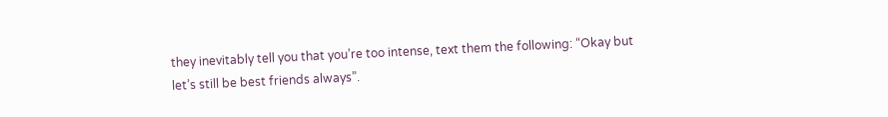they inevitably tell you that you’re too intense, text them the following: “Okay but let’s still be best friends always”.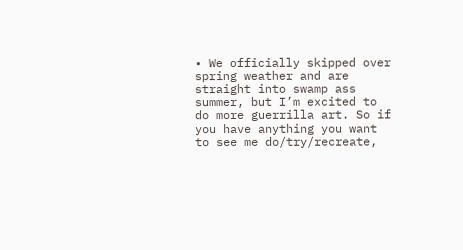• We officially skipped over spring weather and are straight into swamp ass summer, but I’m excited to do more guerrilla art. So if you have anything you want to see me do/try/recreate,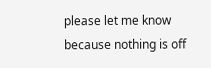please let me know because nothing is off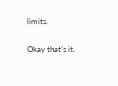limits.

Okay that’s it.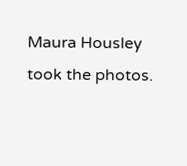Maura Housley took the photos.